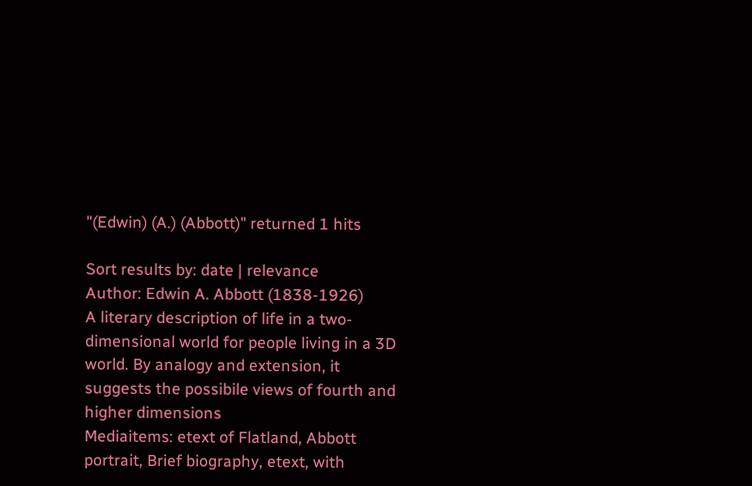"(Edwin) (A.) (Abbott)" returned 1 hits

Sort results by: date | relevance
Author: Edwin A. Abbott (1838-1926)
A literary description of life in a two-dimensional world for people living in a 3D world. By analogy and extension, it suggests the possibile views of fourth and higher dimensions
Mediaitems: etext of Flatland, Abbott portrait, Brief biography, etext, with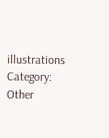illustrations
Category: Other